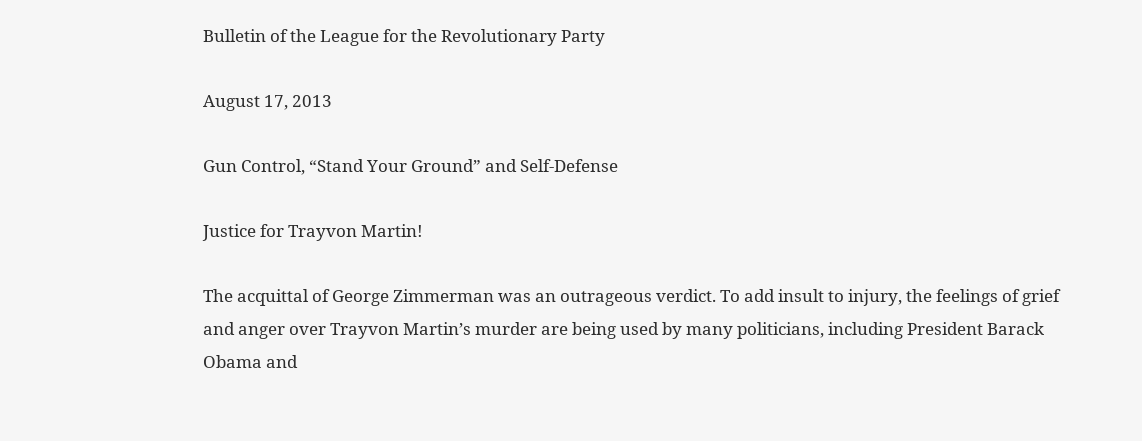Bulletin of the League for the Revolutionary Party

August 17, 2013

Gun Control, “Stand Your Ground” and Self-Defense

Justice for Trayvon Martin!

The acquittal of George Zimmerman was an outrageous verdict. To add insult to injury, the feelings of grief and anger over Trayvon Martin’s murder are being used by many politicians, including President Barack Obama and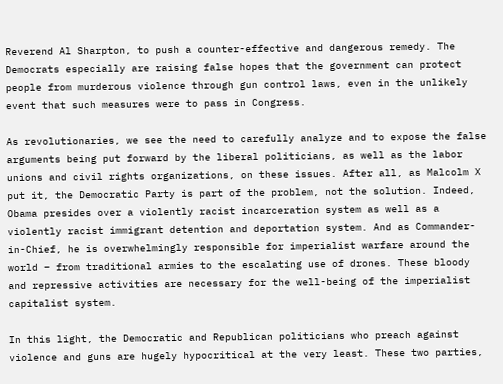Reverend Al Sharpton, to push a counter-effective and dangerous remedy. The Democrats especially are raising false hopes that the government can protect people from murderous violence through gun control laws, even in the unlikely event that such measures were to pass in Congress.

As revolutionaries, we see the need to carefully analyze and to expose the false arguments being put forward by the liberal politicians, as well as the labor unions and civil rights organizations, on these issues. After all, as Malcolm X put it, the Democratic Party is part of the problem, not the solution. Indeed, Obama presides over a violently racist incarceration system as well as a violently racist immigrant detention and deportation system. And as Commander-in-Chief, he is overwhelmingly responsible for imperialist warfare around the world – from traditional armies to the escalating use of drones. These bloody and repressive activities are necessary for the well-being of the imperialist capitalist system.

In this light, the Democratic and Republican politicians who preach against violence and guns are hugely hypocritical at the very least. These two parties,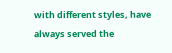with different styles, have always served the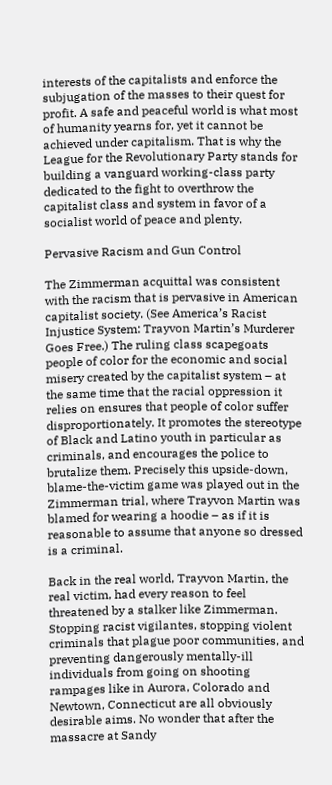interests of the capitalists and enforce the subjugation of the masses to their quest for profit. A safe and peaceful world is what most of humanity yearns for, yet it cannot be achieved under capitalism. That is why the League for the Revolutionary Party stands for building a vanguard working-class party dedicated to the fight to overthrow the capitalist class and system in favor of a socialist world of peace and plenty.

Pervasive Racism and Gun Control

The Zimmerman acquittal was consistent with the racism that is pervasive in American capitalist society. (See America’s Racist Injustice System: Trayvon Martin’s Murderer Goes Free.) The ruling class scapegoats people of color for the economic and social misery created by the capitalist system – at the same time that the racial oppression it relies on ensures that people of color suffer disproportionately. It promotes the stereotype of Black and Latino youth in particular as criminals, and encourages the police to brutalize them. Precisely this upside-down, blame-the-victim game was played out in the Zimmerman trial, where Trayvon Martin was blamed for wearing a hoodie – as if it is reasonable to assume that anyone so dressed is a criminal.

Back in the real world, Trayvon Martin, the real victim, had every reason to feel threatened by a stalker like Zimmerman. Stopping racist vigilantes, stopping violent criminals that plague poor communities, and preventing dangerously mentally-ill individuals from going on shooting rampages like in Aurora, Colorado and Newtown, Connecticut are all obviously desirable aims. No wonder that after the massacre at Sandy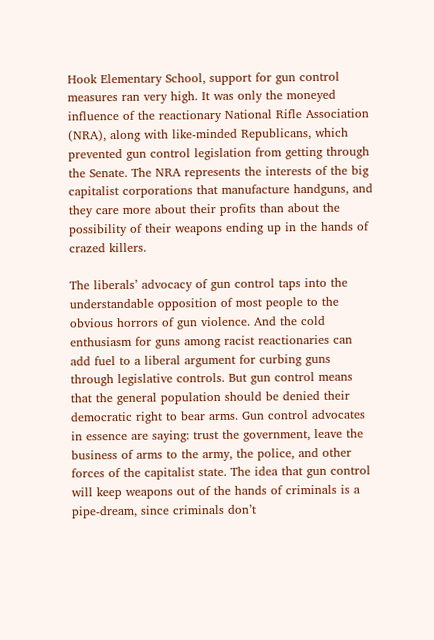Hook Elementary School, support for gun control measures ran very high. It was only the moneyed influence of the reactionary National Rifle Association (NRA), along with like-minded Republicans, which prevented gun control legislation from getting through the Senate. The NRA represents the interests of the big capitalist corporations that manufacture handguns, and they care more about their profits than about the possibility of their weapons ending up in the hands of crazed killers.

The liberals’ advocacy of gun control taps into the understandable opposition of most people to the obvious horrors of gun violence. And the cold enthusiasm for guns among racist reactionaries can add fuel to a liberal argument for curbing guns through legislative controls. But gun control means that the general population should be denied their democratic right to bear arms. Gun control advocates in essence are saying: trust the government, leave the business of arms to the army, the police, and other forces of the capitalist state. The idea that gun control will keep weapons out of the hands of criminals is a pipe-dream, since criminals don’t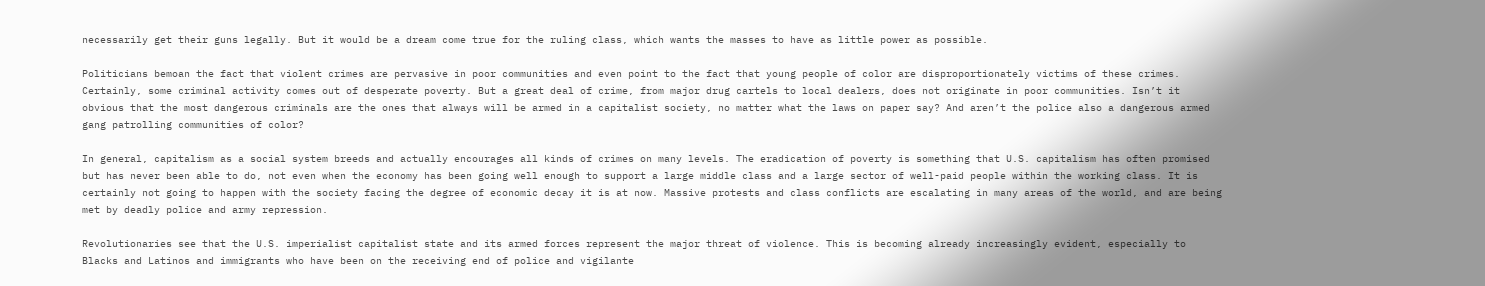necessarily get their guns legally. But it would be a dream come true for the ruling class, which wants the masses to have as little power as possible.

Politicians bemoan the fact that violent crimes are pervasive in poor communities and even point to the fact that young people of color are disproportionately victims of these crimes. Certainly, some criminal activity comes out of desperate poverty. But a great deal of crime, from major drug cartels to local dealers, does not originate in poor communities. Isn’t it obvious that the most dangerous criminals are the ones that always will be armed in a capitalist society, no matter what the laws on paper say? And aren’t the police also a dangerous armed gang patrolling communities of color?

In general, capitalism as a social system breeds and actually encourages all kinds of crimes on many levels. The eradication of poverty is something that U.S. capitalism has often promised but has never been able to do, not even when the economy has been going well enough to support a large middle class and a large sector of well-paid people within the working class. It is certainly not going to happen with the society facing the degree of economic decay it is at now. Massive protests and class conflicts are escalating in many areas of the world, and are being met by deadly police and army repression.

Revolutionaries see that the U.S. imperialist capitalist state and its armed forces represent the major threat of violence. This is becoming already increasingly evident, especially to Blacks and Latinos and immigrants who have been on the receiving end of police and vigilante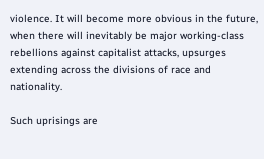violence. It will become more obvious in the future, when there will inevitably be major working-class rebellions against capitalist attacks, upsurges extending across the divisions of race and nationality.

Such uprisings are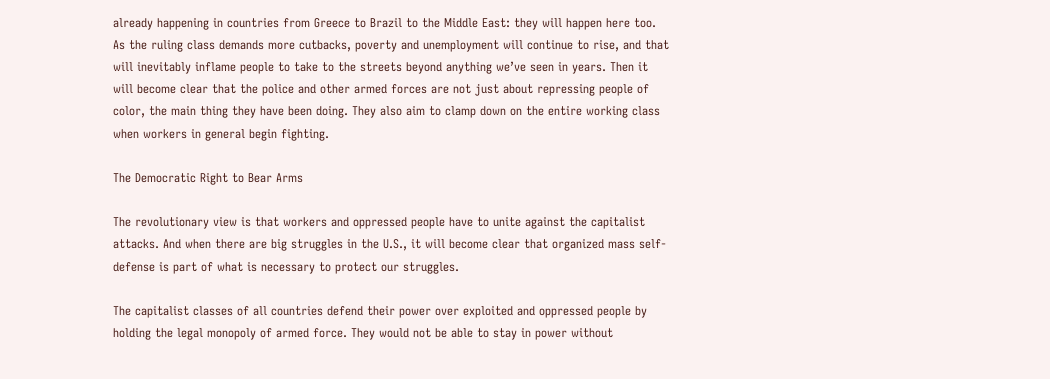already happening in countries from Greece to Brazil to the Middle East: they will happen here too. As the ruling class demands more cutbacks, poverty and unemployment will continue to rise, and that will inevitably inflame people to take to the streets beyond anything we’ve seen in years. Then it will become clear that the police and other armed forces are not just about repressing people of color, the main thing they have been doing. They also aim to clamp down on the entire working class when workers in general begin fighting.

The Democratic Right to Bear Arms

The revolutionary view is that workers and oppressed people have to unite against the capitalist attacks. And when there are big struggles in the U.S., it will become clear that organized mass self-defense is part of what is necessary to protect our struggles.

The capitalist classes of all countries defend their power over exploited and oppressed people by holding the legal monopoly of armed force. They would not be able to stay in power without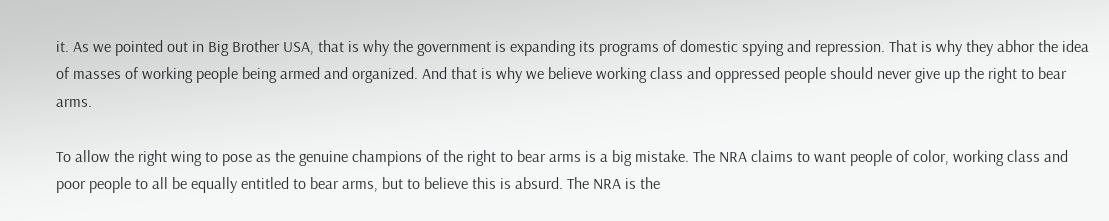it. As we pointed out in Big Brother USA, that is why the government is expanding its programs of domestic spying and repression. That is why they abhor the idea of masses of working people being armed and organized. And that is why we believe working class and oppressed people should never give up the right to bear arms.

To allow the right wing to pose as the genuine champions of the right to bear arms is a big mistake. The NRA claims to want people of color, working class and poor people to all be equally entitled to bear arms, but to believe this is absurd. The NRA is the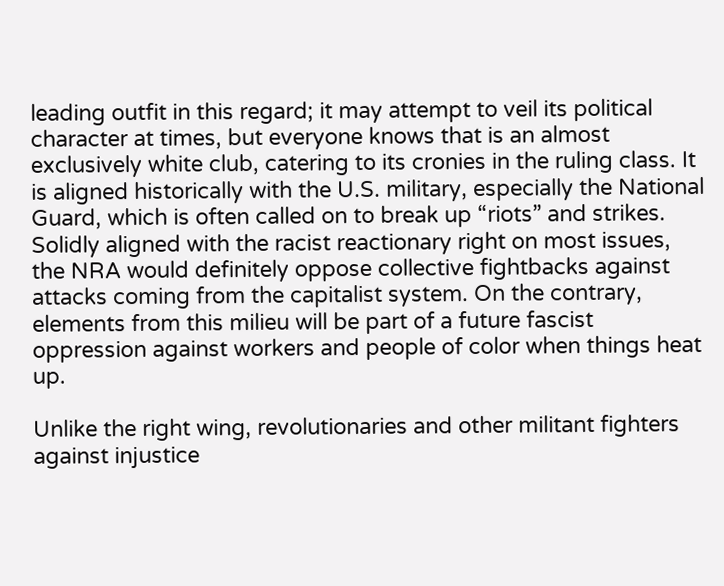leading outfit in this regard; it may attempt to veil its political character at times, but everyone knows that is an almost exclusively white club, catering to its cronies in the ruling class. It is aligned historically with the U.S. military, especially the National Guard, which is often called on to break up “riots” and strikes. Solidly aligned with the racist reactionary right on most issues, the NRA would definitely oppose collective fightbacks against attacks coming from the capitalist system. On the contrary, elements from this milieu will be part of a future fascist oppression against workers and people of color when things heat up.

Unlike the right wing, revolutionaries and other militant fighters against injustice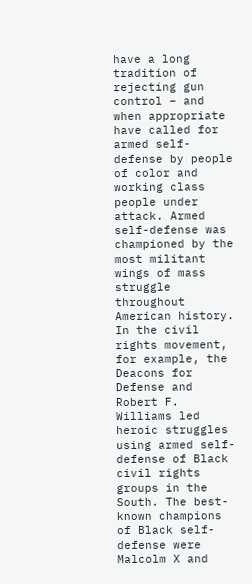have a long tradition of rejecting gun control – and when appropriate have called for armed self-defense by people of color and working class people under attack. Armed self-defense was championed by the most militant wings of mass struggle throughout American history. In the civil rights movement, for example, the Deacons for Defense and Robert F. Williams led heroic struggles using armed self-defense of Black civil rights groups in the South. The best-known champions of Black self-defense were Malcolm X and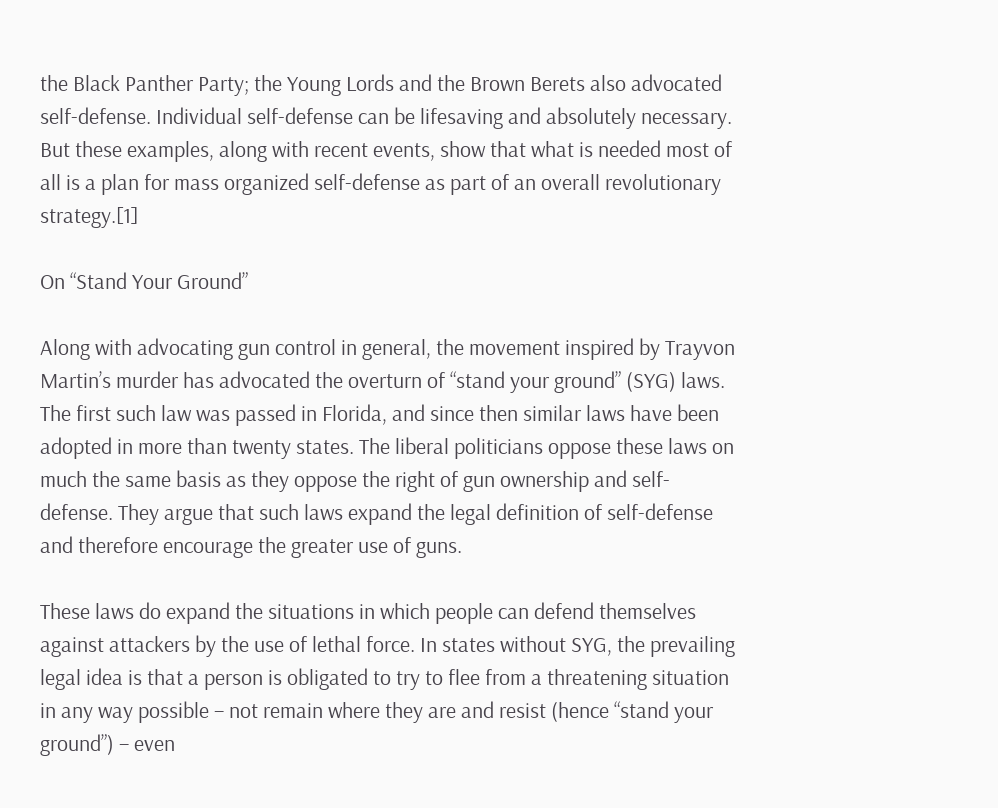the Black Panther Party; the Young Lords and the Brown Berets also advocated self-defense. Individual self-defense can be lifesaving and absolutely necessary. But these examples, along with recent events, show that what is needed most of all is a plan for mass organized self-defense as part of an overall revolutionary strategy.[1]

On “Stand Your Ground”

Along with advocating gun control in general, the movement inspired by Trayvon Martin’s murder has advocated the overturn of “stand your ground” (SYG) laws. The first such law was passed in Florida, and since then similar laws have been adopted in more than twenty states. The liberal politicians oppose these laws on much the same basis as they oppose the right of gun ownership and self-defense. They argue that such laws expand the legal definition of self-defense and therefore encourage the greater use of guns.

These laws do expand the situations in which people can defend themselves against attackers by the use of lethal force. In states without SYG, the prevailing legal idea is that a person is obligated to try to flee from a threatening situation in any way possible – not remain where they are and resist (hence “stand your ground”) – even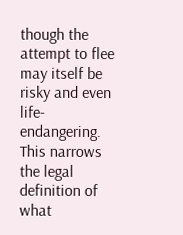though the attempt to flee may itself be risky and even life-endangering. This narrows the legal definition of what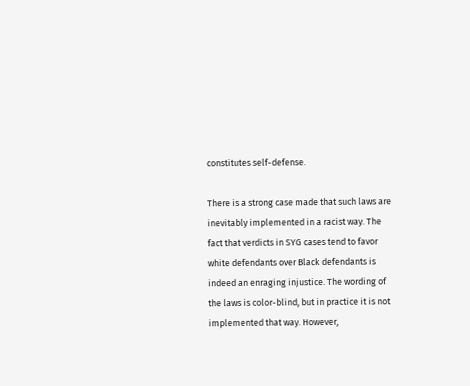constitutes self-defense.

There is a strong case made that such laws are inevitably implemented in a racist way. The fact that verdicts in SYG cases tend to favor white defendants over Black defendants is indeed an enraging injustice. The wording of the laws is color-blind, but in practice it is not implemented that way. However,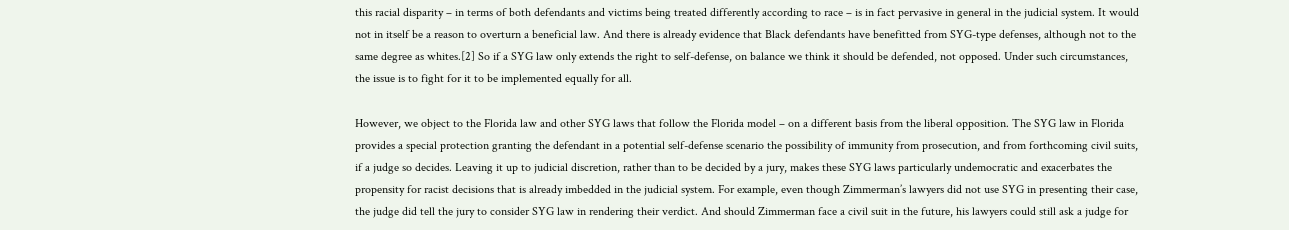this racial disparity – in terms of both defendants and victims being treated differently according to race – is in fact pervasive in general in the judicial system. It would not in itself be a reason to overturn a beneficial law. And there is already evidence that Black defendants have benefitted from SYG-type defenses, although not to the same degree as whites.[2] So if a SYG law only extends the right to self-defense, on balance we think it should be defended, not opposed. Under such circumstances, the issue is to fight for it to be implemented equally for all.

However, we object to the Florida law and other SYG laws that follow the Florida model – on a different basis from the liberal opposition. The SYG law in Florida provides a special protection granting the defendant in a potential self-defense scenario the possibility of immunity from prosecution, and from forthcoming civil suits, if a judge so decides. Leaving it up to judicial discretion, rather than to be decided by a jury, makes these SYG laws particularly undemocratic and exacerbates the propensity for racist decisions that is already imbedded in the judicial system. For example, even though Zimmerman’s lawyers did not use SYG in presenting their case, the judge did tell the jury to consider SYG law in rendering their verdict. And should Zimmerman face a civil suit in the future, his lawyers could still ask a judge for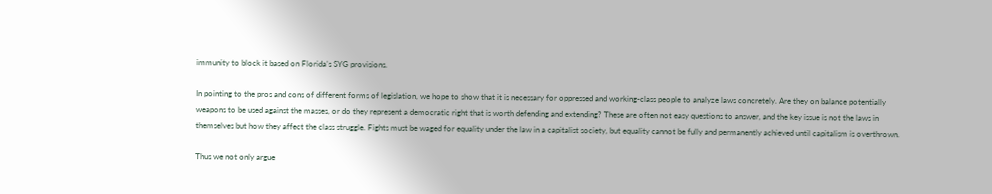immunity to block it based on Florida’s SYG provisions.

In pointing to the pros and cons of different forms of legislation, we hope to show that it is necessary for oppressed and working-class people to analyze laws concretely. Are they on balance potentially weapons to be used against the masses, or do they represent a democratic right that is worth defending and extending? These are often not easy questions to answer, and the key issue is not the laws in themselves but how they affect the class struggle. Fights must be waged for equality under the law in a capitalist society, but equality cannot be fully and permanently achieved until capitalism is overthrown.

Thus we not only argue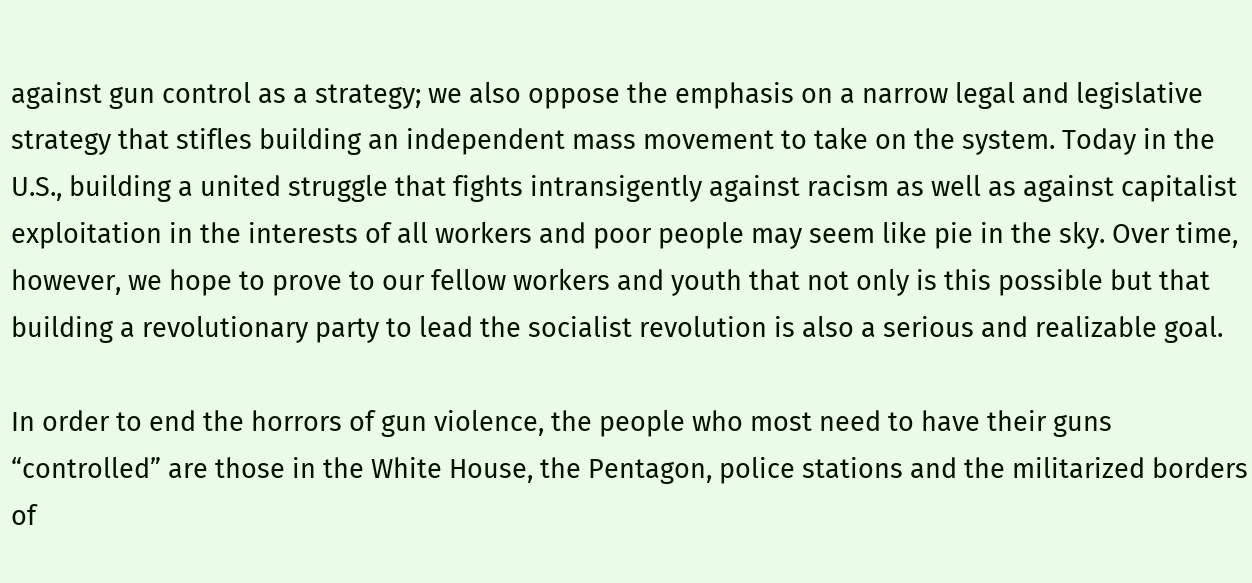against gun control as a strategy; we also oppose the emphasis on a narrow legal and legislative strategy that stifles building an independent mass movement to take on the system. Today in the U.S., building a united struggle that fights intransigently against racism as well as against capitalist exploitation in the interests of all workers and poor people may seem like pie in the sky. Over time, however, we hope to prove to our fellow workers and youth that not only is this possible but that building a revolutionary party to lead the socialist revolution is also a serious and realizable goal.

In order to end the horrors of gun violence, the people who most need to have their guns “controlled” are those in the White House, the Pentagon, police stations and the militarized borders of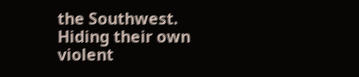the Southwest. Hiding their own violent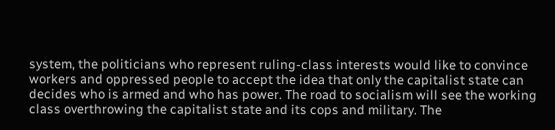system, the politicians who represent ruling-class interests would like to convince workers and oppressed people to accept the idea that only the capitalist state can decides who is armed and who has power. The road to socialism will see the working class overthrowing the capitalist state and its cops and military. The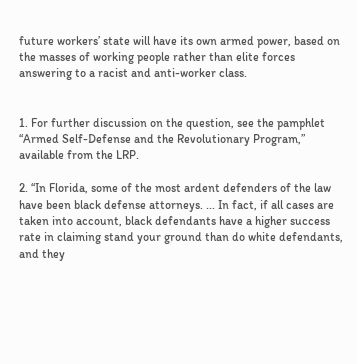future workers’ state will have its own armed power, based on the masses of working people rather than elite forces answering to a racist and anti-worker class.


1. For further discussion on the question, see the pamphlet “Armed Self-Defense and the Revolutionary Program,” available from the LRP.

2. “In Florida, some of the most ardent defenders of the law have been black defense attorneys. ... In fact, if all cases are taken into account, black defendants have a higher success rate in claiming stand your ground than do white defendants, and they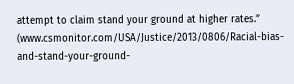attempt to claim stand your ground at higher rates.” (www.csmonitor.com/USA/Justice/2013/0806/Racial-bias-and-stand-your-ground-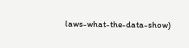laws-what-the-data-show)